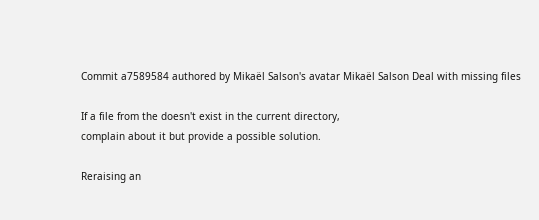Commit a7589584 authored by Mikaël Salson's avatar Mikaël Salson Deal with missing files

If a file from the doesn't exist in the current directory,
complain about it but provide a possible solution.

Reraising an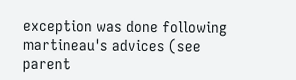exception was done following martineau's advices (see
parent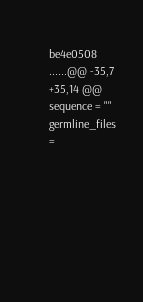be4e0508
......@@ -35,7 +35,14 @@ sequence = ""
germline_files =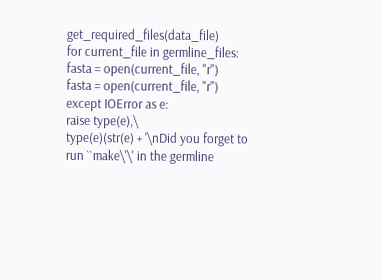get_required_files(data_file)
for current_file in germline_files:
fasta = open(current_file, "r")
fasta = open(current_file, "r")
except IOError as e:
raise type(e),\
type(e)(str(e) + '\nDid you forget to run ``make\'\' in the germline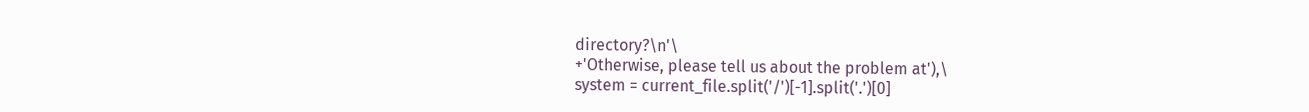directory?\n'\
+'Otherwise, please tell us about the problem at'),\
system = current_file.split('/')[-1].split('.')[0]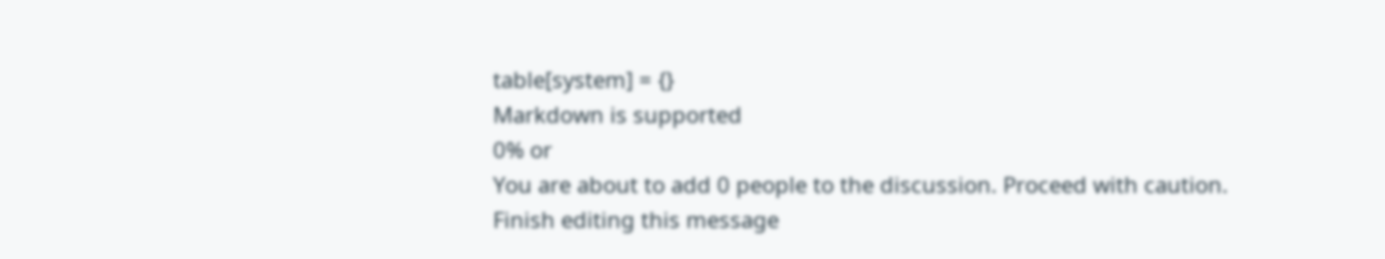table[system] = {}
Markdown is supported
0% or
You are about to add 0 people to the discussion. Proceed with caution.
Finish editing this message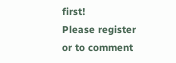first!
Please register or to comment